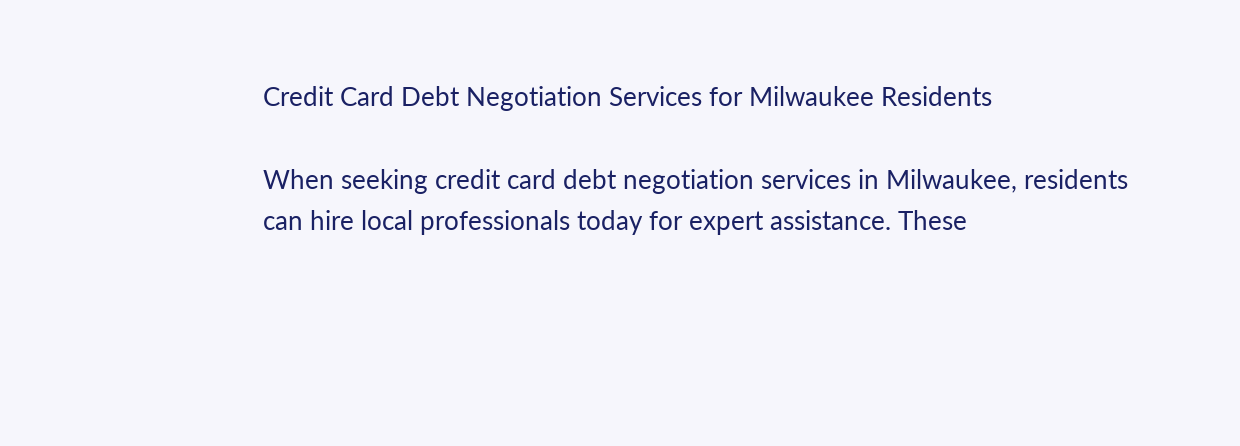Credit Card Debt Negotiation Services for Milwaukee Residents

When seeking credit card debt negotiation services in Milwaukee, residents can hire local professionals today for expert assistance. These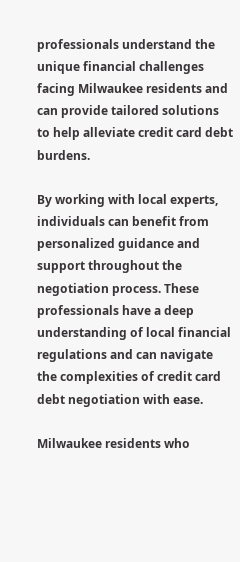professionals understand the unique financial challenges facing Milwaukee residents and can provide tailored solutions to help alleviate credit card debt burdens.

By working with local experts, individuals can benefit from personalized guidance and support throughout the negotiation process. These professionals have a deep understanding of local financial regulations and can navigate the complexities of credit card debt negotiation with ease.

Milwaukee residents who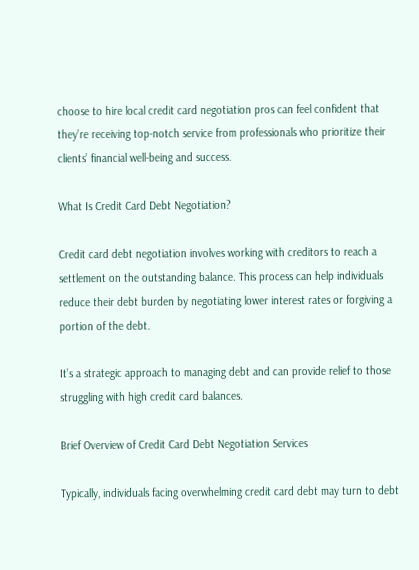choose to hire local credit card negotiation pros can feel confident that they’re receiving top-notch service from professionals who prioritize their clients’ financial well-being and success.

What Is Credit Card Debt Negotiation?

Credit card debt negotiation involves working with creditors to reach a settlement on the outstanding balance. This process can help individuals reduce their debt burden by negotiating lower interest rates or forgiving a portion of the debt.

It’s a strategic approach to managing debt and can provide relief to those struggling with high credit card balances.

Brief Overview of Credit Card Debt Negotiation Services

Typically, individuals facing overwhelming credit card debt may turn to debt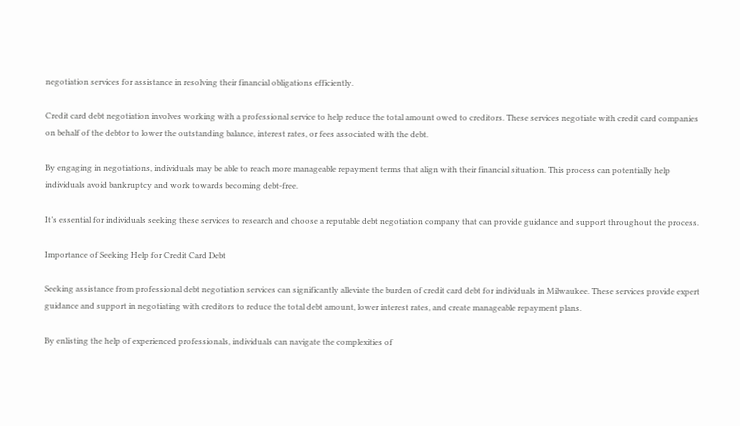negotiation services for assistance in resolving their financial obligations efficiently.

Credit card debt negotiation involves working with a professional service to help reduce the total amount owed to creditors. These services negotiate with credit card companies on behalf of the debtor to lower the outstanding balance, interest rates, or fees associated with the debt.

By engaging in negotiations, individuals may be able to reach more manageable repayment terms that align with their financial situation. This process can potentially help individuals avoid bankruptcy and work towards becoming debt-free.

It’s essential for individuals seeking these services to research and choose a reputable debt negotiation company that can provide guidance and support throughout the process.

Importance of Seeking Help for Credit Card Debt

Seeking assistance from professional debt negotiation services can significantly alleviate the burden of credit card debt for individuals in Milwaukee. These services provide expert guidance and support in negotiating with creditors to reduce the total debt amount, lower interest rates, and create manageable repayment plans.

By enlisting the help of experienced professionals, individuals can navigate the complexities of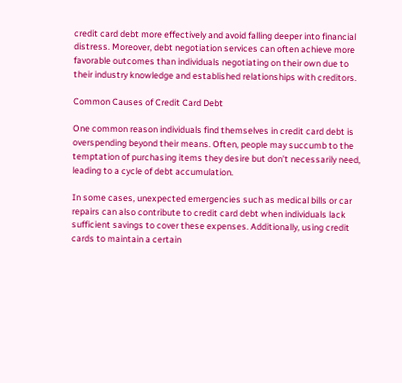credit card debt more effectively and avoid falling deeper into financial distress. Moreover, debt negotiation services can often achieve more favorable outcomes than individuals negotiating on their own due to their industry knowledge and established relationships with creditors.

Common Causes of Credit Card Debt

One common reason individuals find themselves in credit card debt is overspending beyond their means. Often, people may succumb to the temptation of purchasing items they desire but don’t necessarily need, leading to a cycle of debt accumulation.

In some cases, unexpected emergencies such as medical bills or car repairs can also contribute to credit card debt when individuals lack sufficient savings to cover these expenses. Additionally, using credit cards to maintain a certain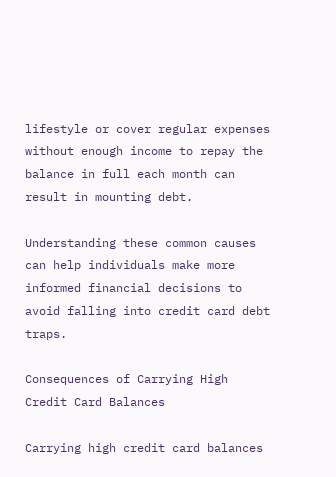lifestyle or cover regular expenses without enough income to repay the balance in full each month can result in mounting debt.

Understanding these common causes can help individuals make more informed financial decisions to avoid falling into credit card debt traps.

Consequences of Carrying High Credit Card Balances

Carrying high credit card balances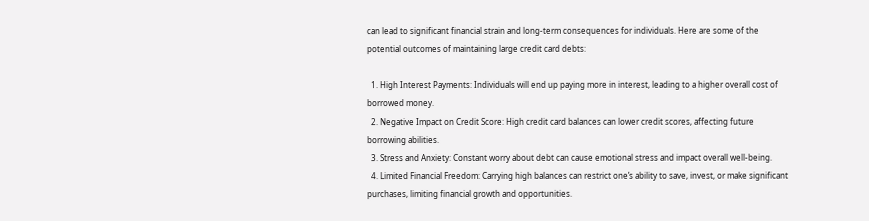can lead to significant financial strain and long-term consequences for individuals. Here are some of the potential outcomes of maintaining large credit card debts:

  1. High Interest Payments: Individuals will end up paying more in interest, leading to a higher overall cost of borrowed money.
  2. Negative Impact on Credit Score: High credit card balances can lower credit scores, affecting future borrowing abilities.
  3. Stress and Anxiety: Constant worry about debt can cause emotional stress and impact overall well-being.
  4. Limited Financial Freedom: Carrying high balances can restrict one’s ability to save, invest, or make significant purchases, limiting financial growth and opportunities.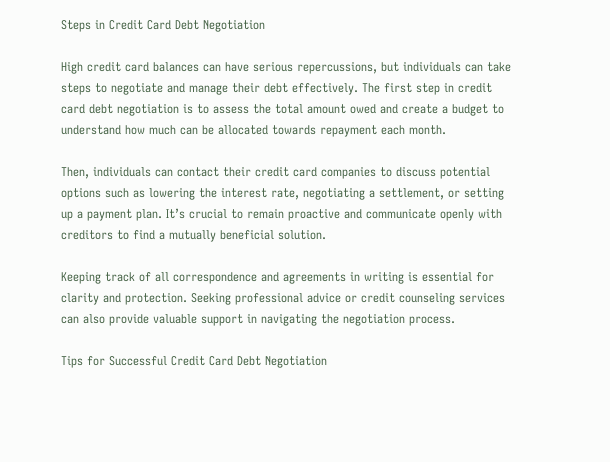Steps in Credit Card Debt Negotiation

High credit card balances can have serious repercussions, but individuals can take steps to negotiate and manage their debt effectively. The first step in credit card debt negotiation is to assess the total amount owed and create a budget to understand how much can be allocated towards repayment each month.

Then, individuals can contact their credit card companies to discuss potential options such as lowering the interest rate, negotiating a settlement, or setting up a payment plan. It’s crucial to remain proactive and communicate openly with creditors to find a mutually beneficial solution.

Keeping track of all correspondence and agreements in writing is essential for clarity and protection. Seeking professional advice or credit counseling services can also provide valuable support in navigating the negotiation process.

Tips for Successful Credit Card Debt Negotiation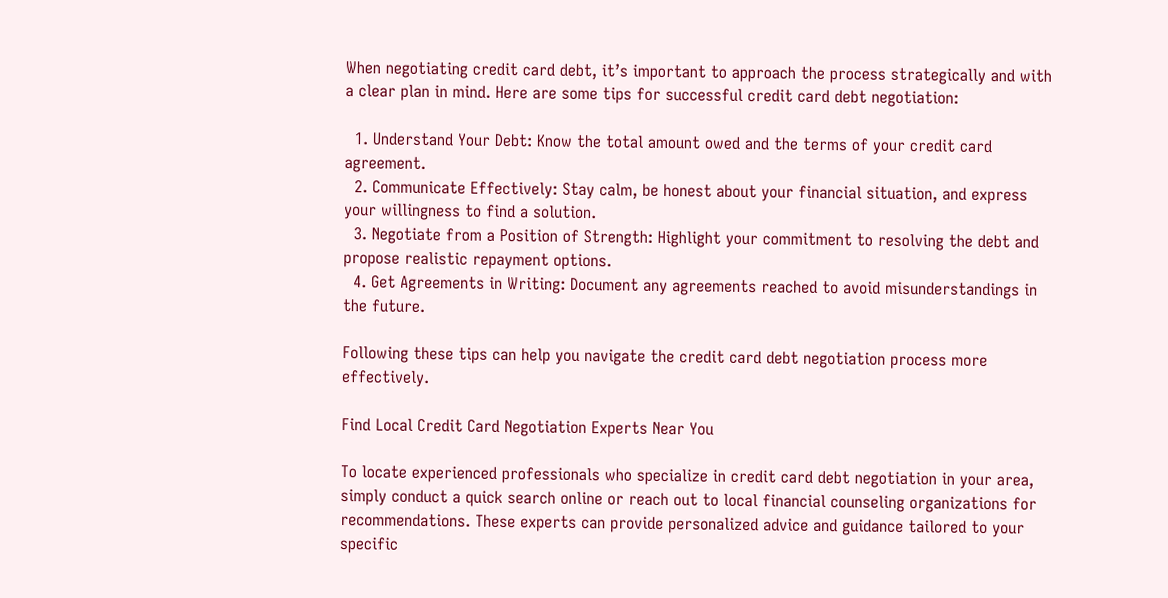When negotiating credit card debt, it’s important to approach the process strategically and with a clear plan in mind. Here are some tips for successful credit card debt negotiation:

  1. Understand Your Debt: Know the total amount owed and the terms of your credit card agreement.
  2. Communicate Effectively: Stay calm, be honest about your financial situation, and express your willingness to find a solution.
  3. Negotiate from a Position of Strength: Highlight your commitment to resolving the debt and propose realistic repayment options.
  4. Get Agreements in Writing: Document any agreements reached to avoid misunderstandings in the future.

Following these tips can help you navigate the credit card debt negotiation process more effectively.

Find Local Credit Card Negotiation Experts Near You

To locate experienced professionals who specialize in credit card debt negotiation in your area, simply conduct a quick search online or reach out to local financial counseling organizations for recommendations. These experts can provide personalized advice and guidance tailored to your specific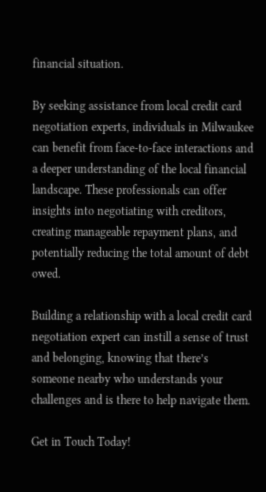financial situation.

By seeking assistance from local credit card negotiation experts, individuals in Milwaukee can benefit from face-to-face interactions and a deeper understanding of the local financial landscape. These professionals can offer insights into negotiating with creditors, creating manageable repayment plans, and potentially reducing the total amount of debt owed.

Building a relationship with a local credit card negotiation expert can instill a sense of trust and belonging, knowing that there’s someone nearby who understands your challenges and is there to help navigate them.

Get in Touch Today!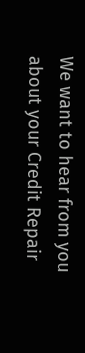We want to hear from you about your Credit Repair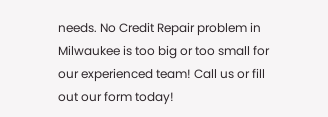needs. No Credit Repair problem in Milwaukee is too big or too small for our experienced team! Call us or fill out our form today!